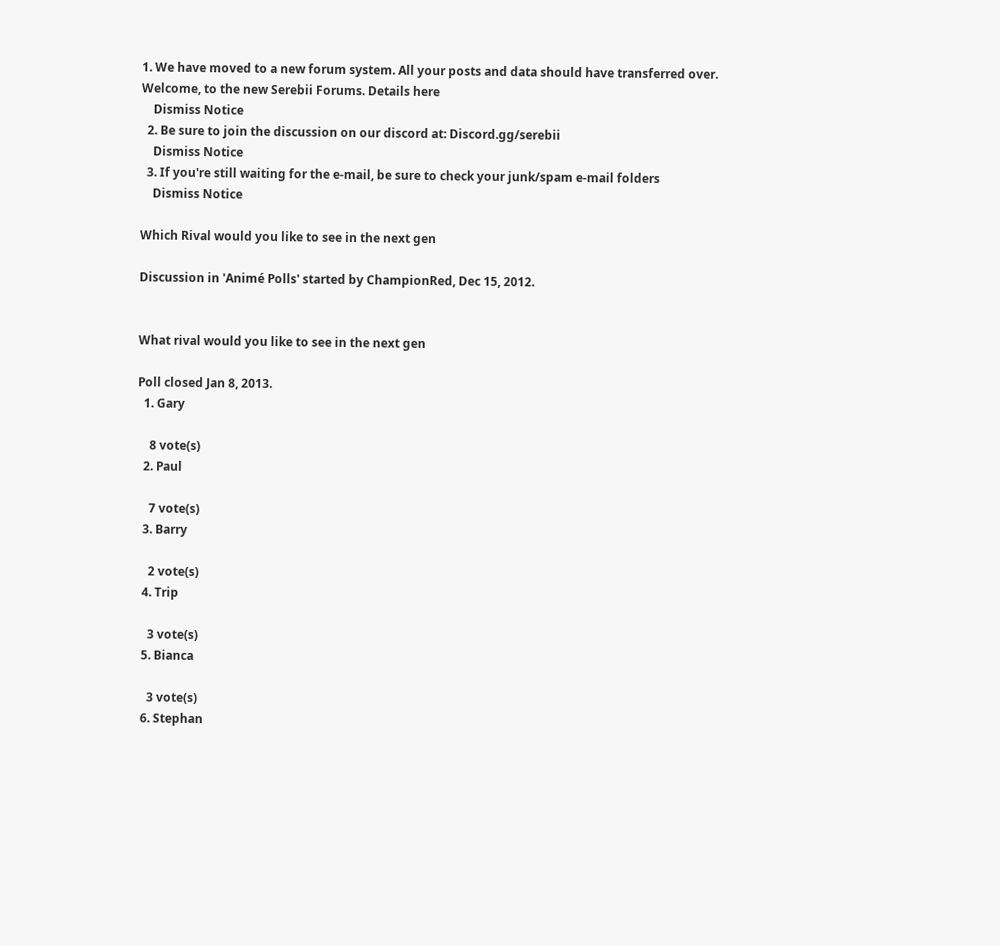1. We have moved to a new forum system. All your posts and data should have transferred over. Welcome, to the new Serebii Forums. Details here
    Dismiss Notice
  2. Be sure to join the discussion on our discord at: Discord.gg/serebii
    Dismiss Notice
  3. If you're still waiting for the e-mail, be sure to check your junk/spam e-mail folders
    Dismiss Notice

Which Rival would you like to see in the next gen

Discussion in 'Animé Polls' started by ChampionRed, Dec 15, 2012.


What rival would you like to see in the next gen

Poll closed Jan 8, 2013.
  1. Gary

    8 vote(s)
  2. Paul

    7 vote(s)
  3. Barry

    2 vote(s)
  4. Trip

    3 vote(s)
  5. Bianca

    3 vote(s)
  6. Stephan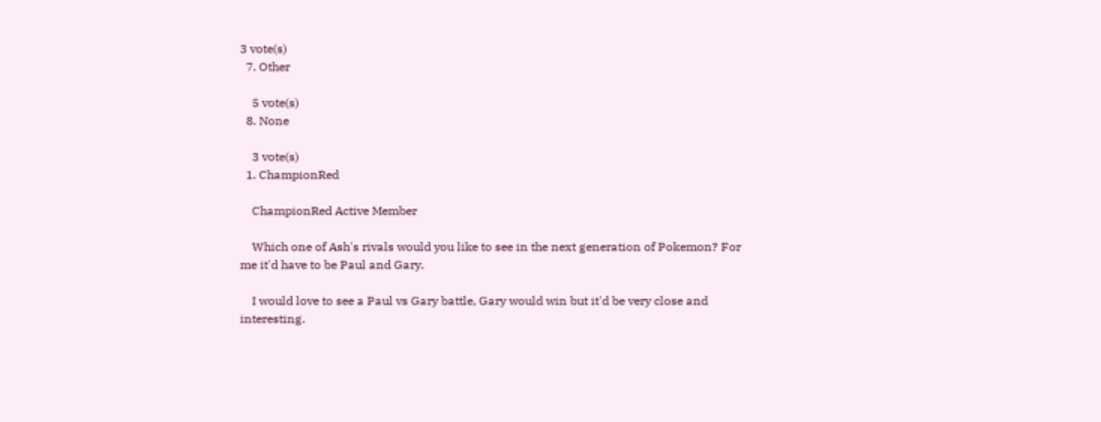3 vote(s)
  7. Other

    5 vote(s)
  8. None

    3 vote(s)
  1. ChampionRed

    ChampionRed Active Member

    Which one of Ash's rivals would you like to see in the next generation of Pokemon? For me it'd have to be Paul and Gary.

    I would love to see a Paul vs Gary battle, Gary would win but it'd be very close and interesting.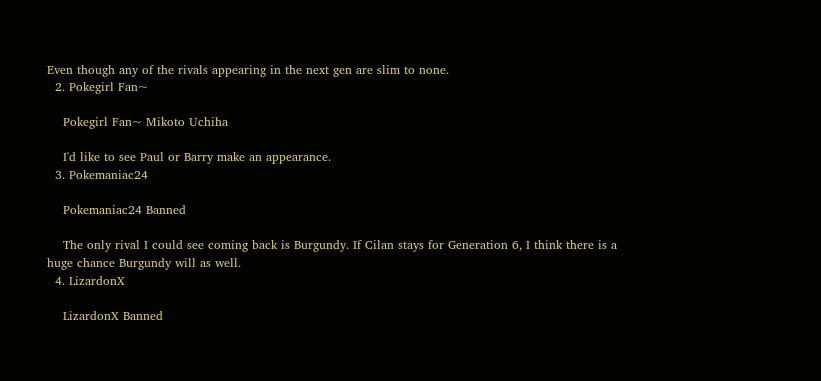Even though any of the rivals appearing in the next gen are slim to none.
  2. Pokegirl Fan~

    Pokegirl Fan~ Mikoto Uchiha

    I'd like to see Paul or Barry make an appearance.
  3. Pokemaniac24

    Pokemaniac24 Banned

    The only rival I could see coming back is Burgundy. If Cilan stays for Generation 6, I think there is a huge chance Burgundy will as well.
  4. LizardonX

    LizardonX Banned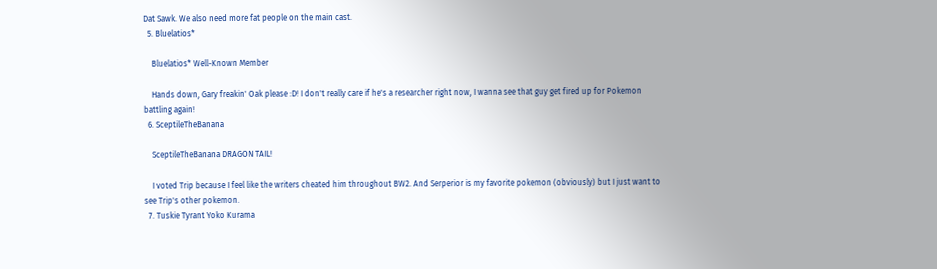Dat Sawk. We also need more fat people on the main cast.
  5. Bluelatios*

    Bluelatios* Well-Known Member

    Hands down, Gary freakin' Oak please :D! I don't really care if he's a researcher right now, I wanna see that guy get fired up for Pokemon battling again!
  6. SceptileTheBanana

    SceptileTheBanana DRAGON TAIL!

    I voted Trip because I feel like the writers cheated him throughout BW2. And Serperior is my favorite pokemon (obviously) but I just want to see Trip's other pokemon.
  7. Tuskie Tyrant Yoko Kurama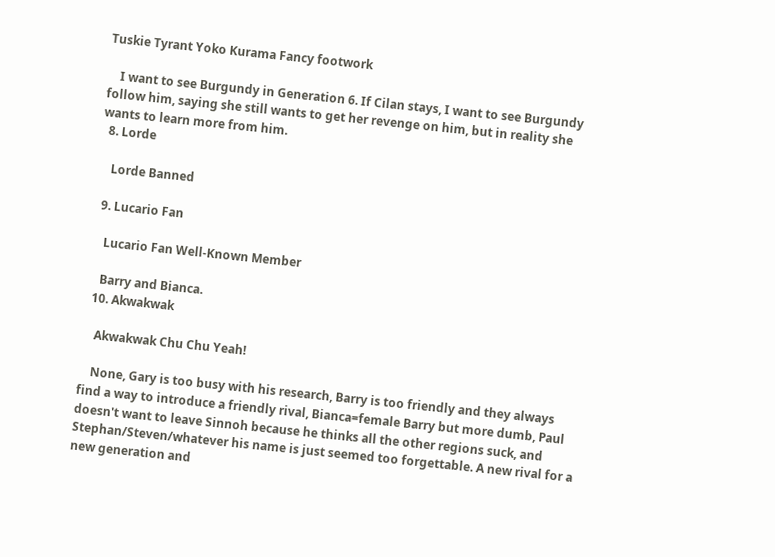Tuskie Tyrant Yoko Kurama Fancy footwork

    I want to see Burgundy in Generation 6. If Cilan stays, I want to see Burgundy follow him, saying she still wants to get her revenge on him, but in reality she wants to learn more from him.
  8. Lorde

    Lorde Banned

  9. Lucario Fan

    Lucario Fan Well-Known Member

    Barry and Bianca.
  10. Akwakwak

    Akwakwak Chu Chu Yeah!

    None, Gary is too busy with his research, Barry is too friendly and they always find a way to introduce a friendly rival, Bianca=female Barry but more dumb, Paul doesn't want to leave Sinnoh because he thinks all the other regions suck, and Stephan/Steven/whatever his name is just seemed too forgettable. A new rival for a new generation and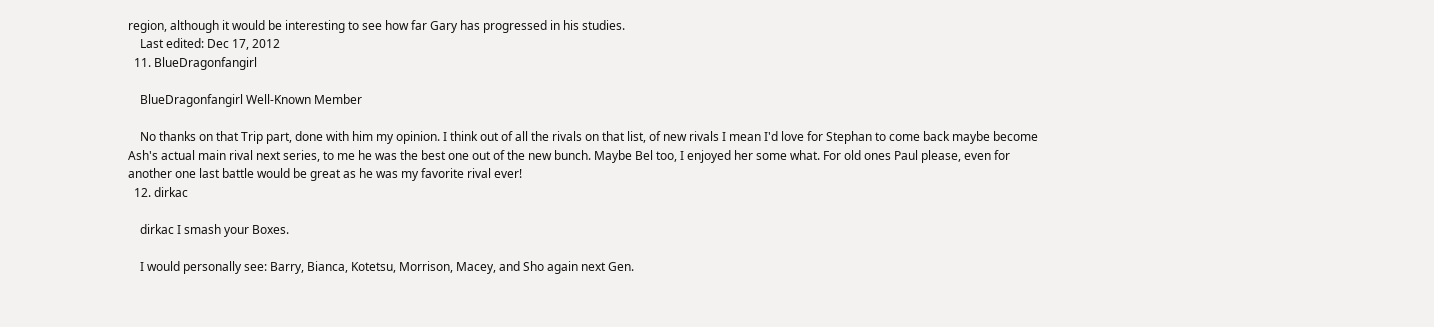region, although it would be interesting to see how far Gary has progressed in his studies.
    Last edited: Dec 17, 2012
  11. BlueDragonfangirl

    BlueDragonfangirl Well-Known Member

    No thanks on that Trip part, done with him my opinion. I think out of all the rivals on that list, of new rivals I mean I'd love for Stephan to come back maybe become Ash's actual main rival next series, to me he was the best one out of the new bunch. Maybe Bel too, I enjoyed her some what. For old ones Paul please, even for another one last battle would be great as he was my favorite rival ever!
  12. dirkac

    dirkac I smash your Boxes.

    I would personally see: Barry, Bianca, Kotetsu, Morrison, Macey, and Sho again next Gen.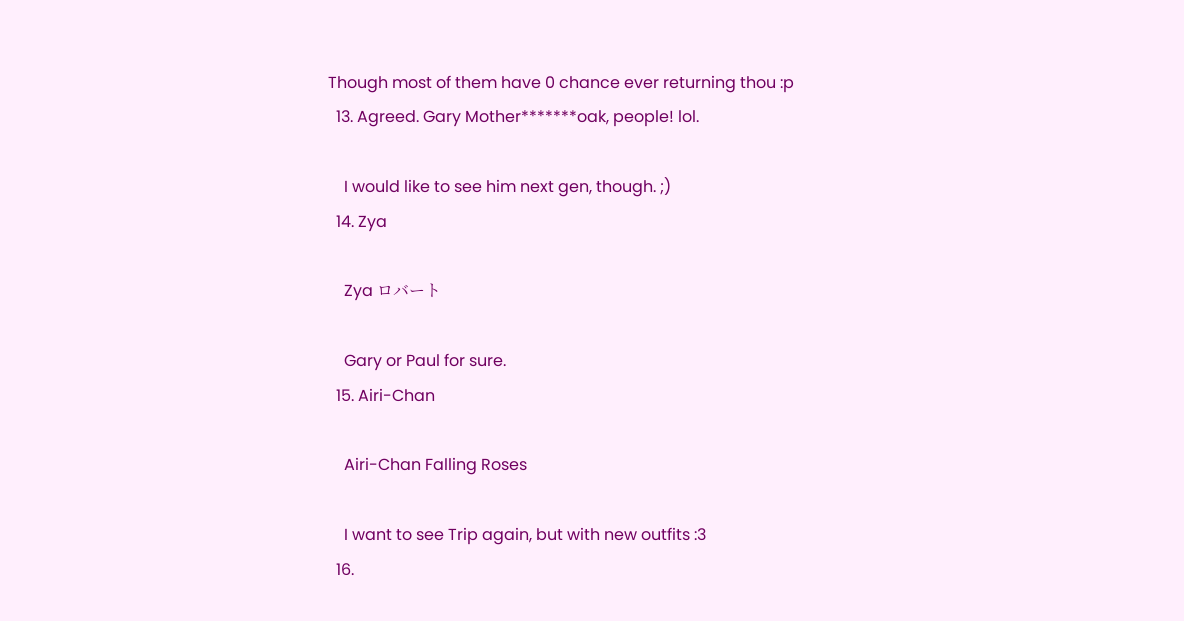Though most of them have 0 chance ever returning thou :p
  13. Agreed. Gary Mother*******oak, people! lol.

    I would like to see him next gen, though. ;)
  14. Zya

    Zya ロバート

    Gary or Paul for sure.
  15. Airi-Chan

    Airi-Chan Falling Roses

    I want to see Trip again, but with new outfits :3
  16.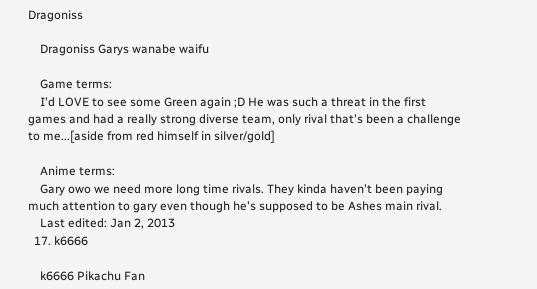Dragoniss

    Dragoniss Garys wanabe waifu

    Game terms:
    I'd LOVE to see some Green again ;D He was such a threat in the first games and had a really strong diverse team, only rival that's been a challenge to me...[aside from red himself in silver/gold]

    Anime terms:
    Gary owo we need more long time rivals. They kinda haven't been paying much attention to gary even though he's supposed to be Ashes main rival.
    Last edited: Jan 2, 2013
  17. k6666

    k6666 Pikachu Fan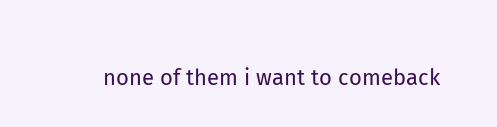none of them i want to comeback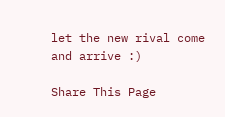let the new rival come and arrive :)

Share This Page